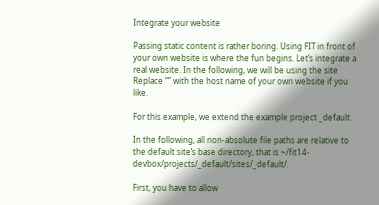Integrate your website

Passing static content is rather boring. Using FIT in front of your own website is where the fun begins. Let’s integrate a real website. In the following, we will be using the site Replace “” with the host name of your own website if you like.

For this example, we extend the example project _default.

In the following, all non-absolute file paths are relative to the default site’s base directory, that is ~/fit14-devbox/projects/_default/sites/_default/.

First, you have to allow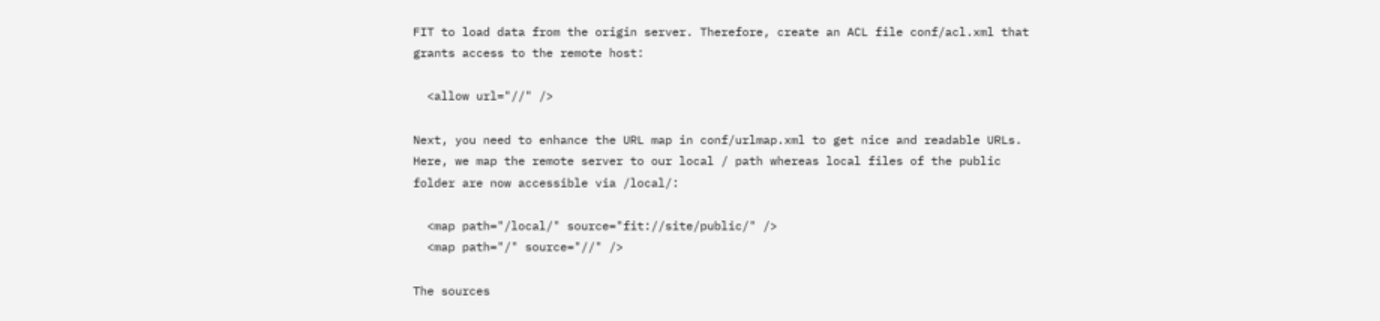FIT to load data from the origin server. Therefore, create an ACL file conf/acl.xml that grants access to the remote host:

  <allow url="//" />

Next, you need to enhance the URL map in conf/urlmap.xml to get nice and readable URLs. Here, we map the remote server to our local / path whereas local files of the public folder are now accessible via /local/:

  <map path="/local/" source="fit://site/public/" />
  <map path="/" source="//" />

The sources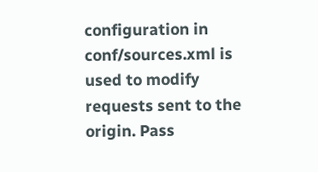configuration in conf/sources.xml is used to modify requests sent to the origin. Pass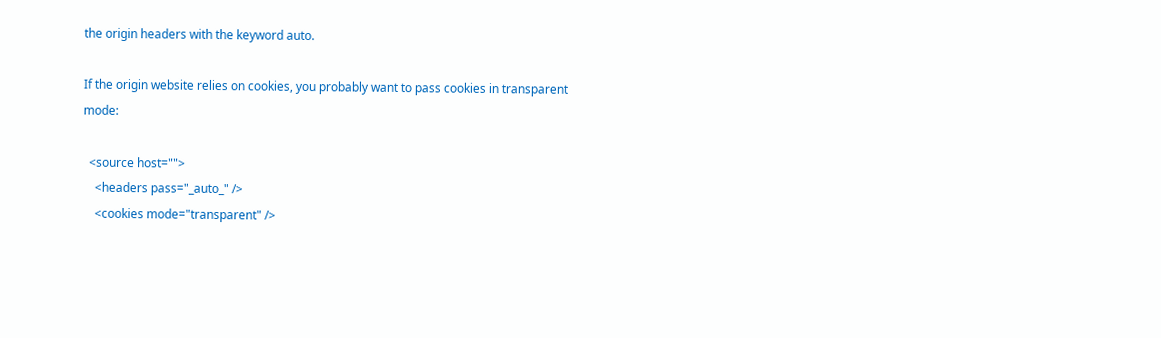the origin headers with the keyword auto.

If the origin website relies on cookies, you probably want to pass cookies in transparent mode:

  <source host="">
    <headers pass="_auto_" />
    <cookies mode="transparent" />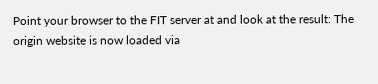Point your browser to the FIT server at and look at the result: The origin website is now loaded via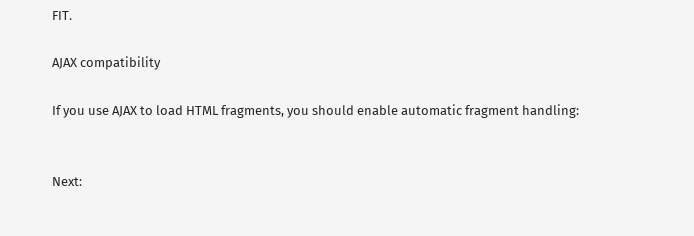FIT.

AJAX compatibility

If you use AJAX to load HTML fragments, you should enable automatic fragment handling:


Next: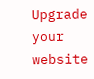Upgrade your website